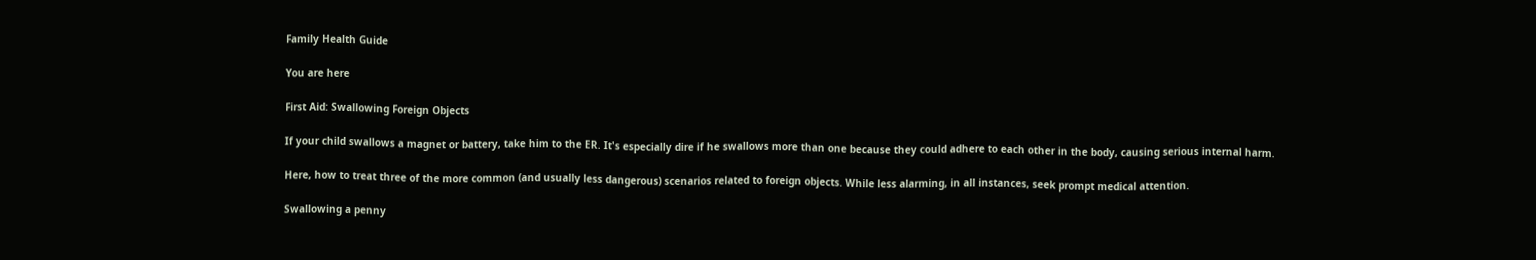Family Health Guide

You are here

First Aid: Swallowing Foreign Objects

If your child swallows a magnet or battery, take him to the ER. It's especially dire if he swallows more than one because they could adhere to each other in the body, causing serious internal harm.

Here, how to treat three of the more common (and usually less dangerous) scenarios related to foreign objects. While less alarming, in all instances, seek prompt medical attention.

Swallowing a penny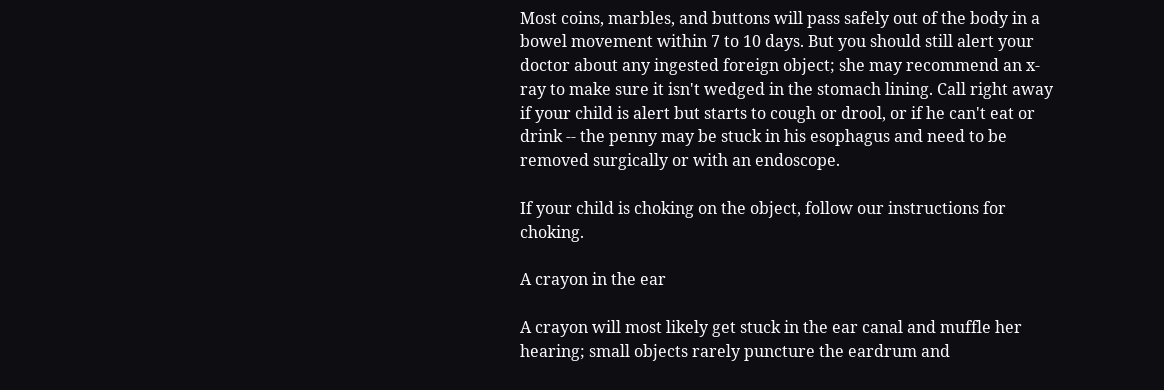Most coins, marbles, and buttons will pass safely out of the body in a bowel movement within 7 to 10 days. But you should still alert your doctor about any ingested foreign object; she may recommend an x-ray to make sure it isn't wedged in the stomach lining. Call right away if your child is alert but starts to cough or drool, or if he can't eat or drink -- the penny may be stuck in his esophagus and need to be removed surgically or with an endoscope.

If your child is choking on the object, follow our instructions for choking.

A crayon in the ear

A crayon will most likely get stuck in the ear canal and muffle her hearing; small objects rarely puncture the eardrum and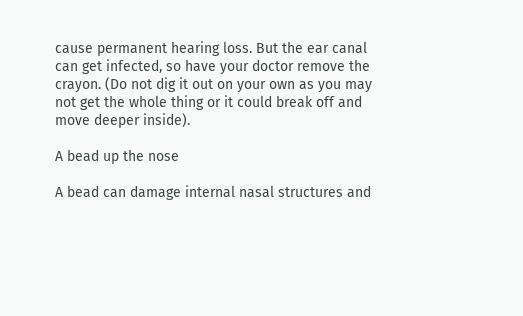cause permanent hearing loss. But the ear canal can get infected, so have your doctor remove the crayon. (Do not dig it out on your own as you may not get the whole thing or it could break off and move deeper inside).

A bead up the nose

A bead can damage internal nasal structures and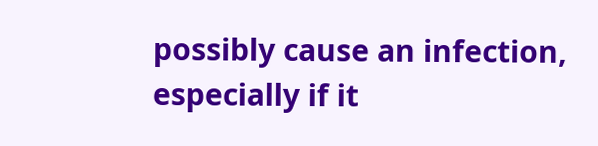possibly cause an infection, especially if it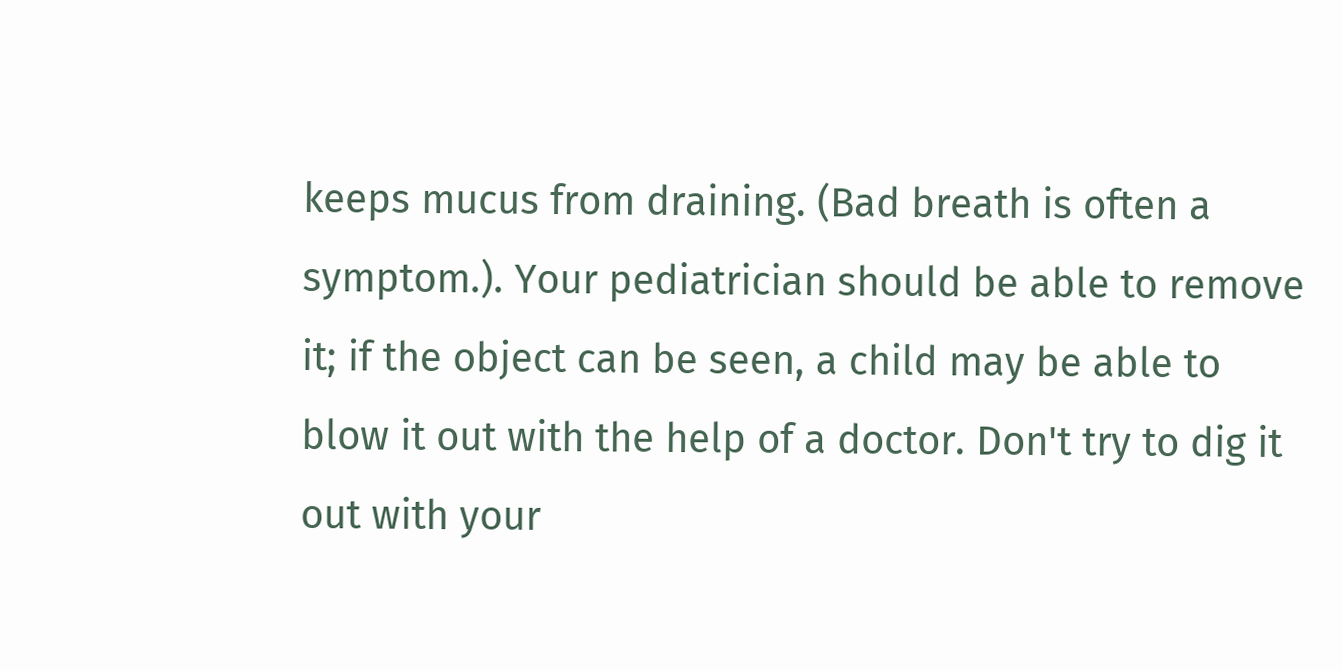keeps mucus from draining. (Bad breath is often a symptom.). Your pediatrician should be able to remove it; if the object can be seen, a child may be able to blow it out with the help of a doctor. Don't try to dig it out with your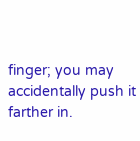finger; you may accidentally push it farther in.